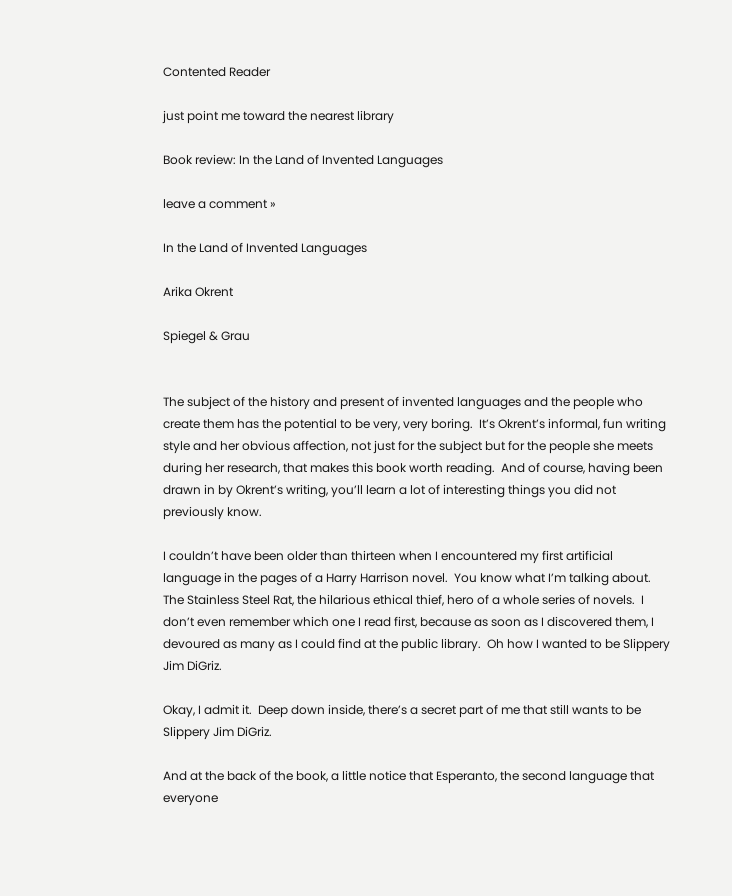Contented Reader

just point me toward the nearest library

Book review: In the Land of Invented Languages

leave a comment »

In the Land of Invented Languages

Arika Okrent

Spiegel & Grau


The subject of the history and present of invented languages and the people who create them has the potential to be very, very boring.  It’s Okrent’s informal, fun writing style and her obvious affection, not just for the subject but for the people she meets during her research, that makes this book worth reading.  And of course, having been drawn in by Okrent’s writing, you’ll learn a lot of interesting things you did not previously know.

I couldn’t have been older than thirteen when I encountered my first artificial language in the pages of a Harry Harrison novel.  You know what I’m talking about.  The Stainless Steel Rat, the hilarious ethical thief, hero of a whole series of novels.  I don’t even remember which one I read first, because as soon as I discovered them, I devoured as many as I could find at the public library.  Oh how I wanted to be Slippery Jim DiGriz.

Okay, I admit it.  Deep down inside, there’s a secret part of me that still wants to be Slippery Jim DiGriz.

And at the back of the book, a little notice that Esperanto, the second language that everyone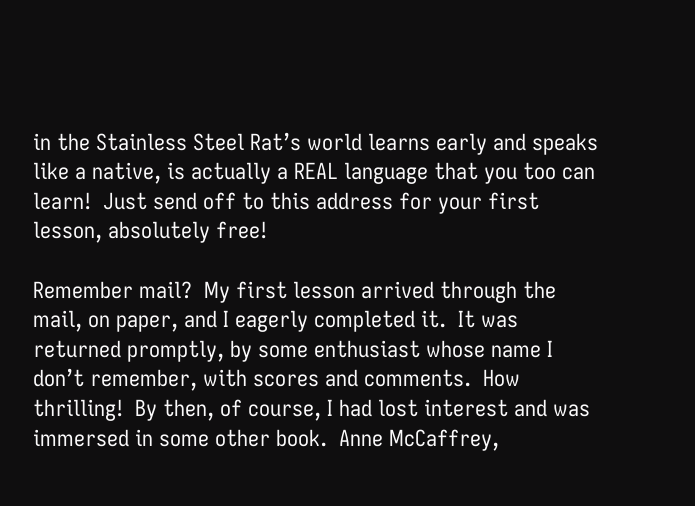in the Stainless Steel Rat’s world learns early and speaks like a native, is actually a REAL language that you too can learn!  Just send off to this address for your first lesson, absolutely free!

Remember mail?  My first lesson arrived through the mail, on paper, and I eagerly completed it.  It was returned promptly, by some enthusiast whose name I don’t remember, with scores and comments.  How thrilling!  By then, of course, I had lost interest and was immersed in some other book.  Anne McCaffrey,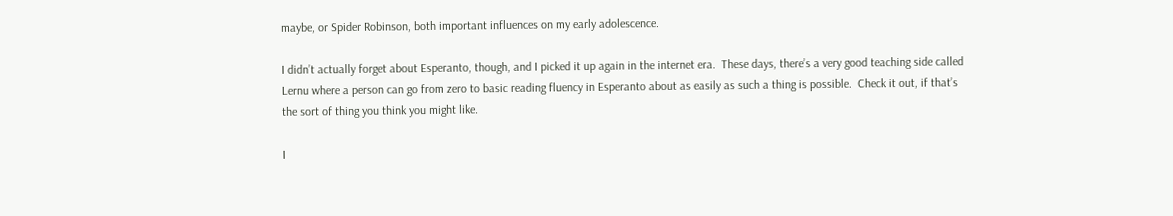maybe, or Spider Robinson, both important influences on my early adolescence.

I didn’t actually forget about Esperanto, though, and I picked it up again in the internet era.  These days, there’s a very good teaching side called Lernu where a person can go from zero to basic reading fluency in Esperanto about as easily as such a thing is possible.  Check it out, if that’s the sort of thing you think you might like.

I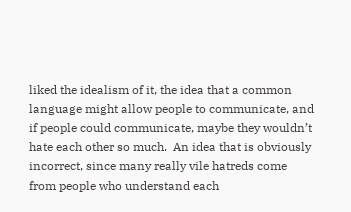liked the idealism of it, the idea that a common language might allow people to communicate, and if people could communicate, maybe they wouldn’t hate each other so much.  An idea that is obviously incorrect, since many really vile hatreds come from people who understand each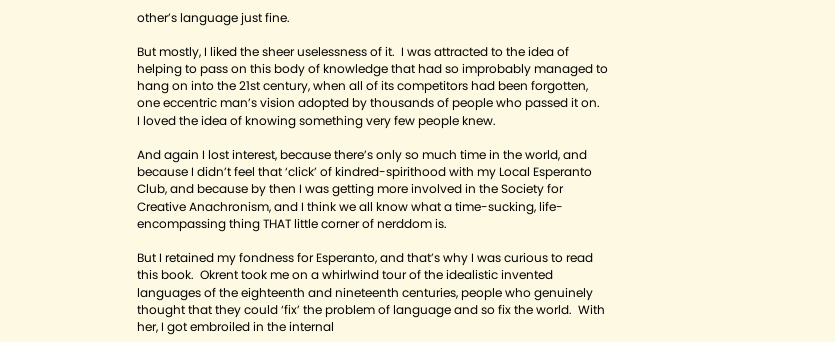other’s language just fine.

But mostly, I liked the sheer uselessness of it.  I was attracted to the idea of helping to pass on this body of knowledge that had so improbably managed to hang on into the 21st century, when all of its competitors had been forgotten, one eccentric man’s vision adopted by thousands of people who passed it on.  I loved the idea of knowing something very few people knew.

And again I lost interest, because there’s only so much time in the world, and because I didn’t feel that ‘click’ of kindred-spirithood with my Local Esperanto Club, and because by then I was getting more involved in the Society for Creative Anachronism, and I think we all know what a time-sucking, life-encompassing thing THAT little corner of nerddom is.

But I retained my fondness for Esperanto, and that’s why I was curious to read this book.  Okrent took me on a whirlwind tour of the idealistic invented languages of the eighteenth and nineteenth centuries, people who genuinely thought that they could ‘fix’ the problem of language and so fix the world.  With her, I got embroiled in the internal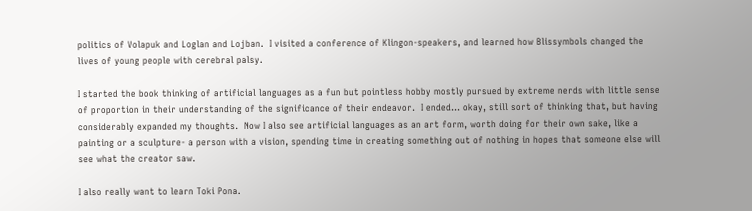politics of Volapuk and Loglan and Lojban.  I visited a conference of Klingon-speakers, and learned how Blissymbols changed the lives of young people with cerebral palsy.

I started the book thinking of artificial languages as a fun but pointless hobby mostly pursued by extreme nerds with little sense of proportion in their understanding of the significance of their endeavor.  I ended… okay, still sort of thinking that, but having considerably expanded my thoughts.  Now I also see artificial languages as an art form, worth doing for their own sake, like a painting or a sculpture- a person with a vision, spending time in creating something out of nothing in hopes that someone else will see what the creator saw.

I also really want to learn Toki Pona.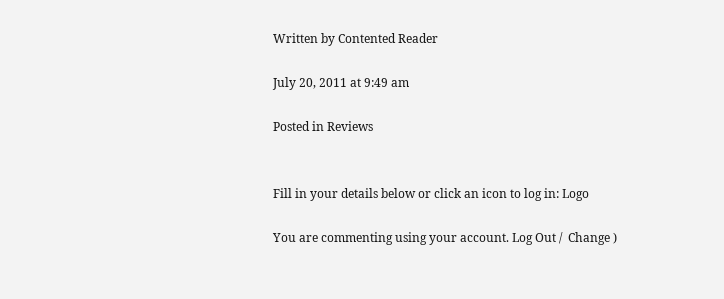Written by Contented Reader

July 20, 2011 at 9:49 am

Posted in Reviews


Fill in your details below or click an icon to log in: Logo

You are commenting using your account. Log Out /  Change )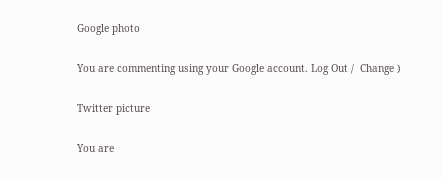Google photo

You are commenting using your Google account. Log Out /  Change )

Twitter picture

You are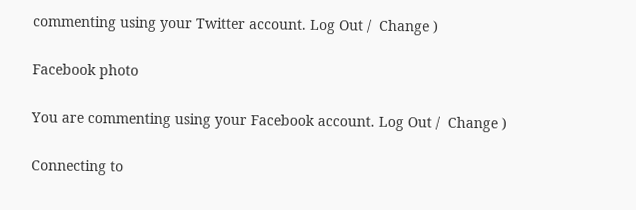commenting using your Twitter account. Log Out /  Change )

Facebook photo

You are commenting using your Facebook account. Log Out /  Change )

Connecting to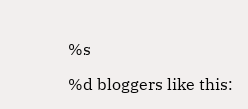%s

%d bloggers like this: